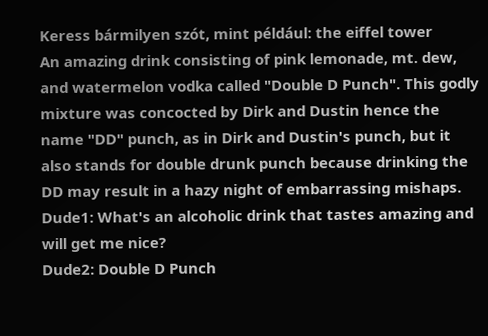Keress bármilyen szót, mint például: the eiffel tower
An amazing drink consisting of pink lemonade, mt. dew, and watermelon vodka called "Double D Punch". This godly mixture was concocted by Dirk and Dustin hence the name "DD" punch, as in Dirk and Dustin's punch, but it also stands for double drunk punch because drinking the DD may result in a hazy night of embarrassing mishaps.
Dude1: What's an alcoholic drink that tastes amazing and will get me nice?
Dude2: Double D Punch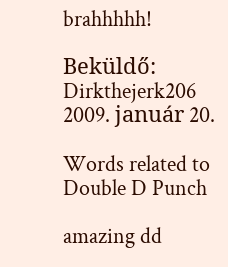brahhhhh!

Beküldő: Dirkthejerk206 2009. január 20.

Words related to Double D Punch

amazing dd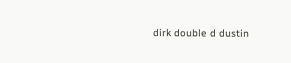dirk double d dustin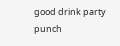good drink party punch